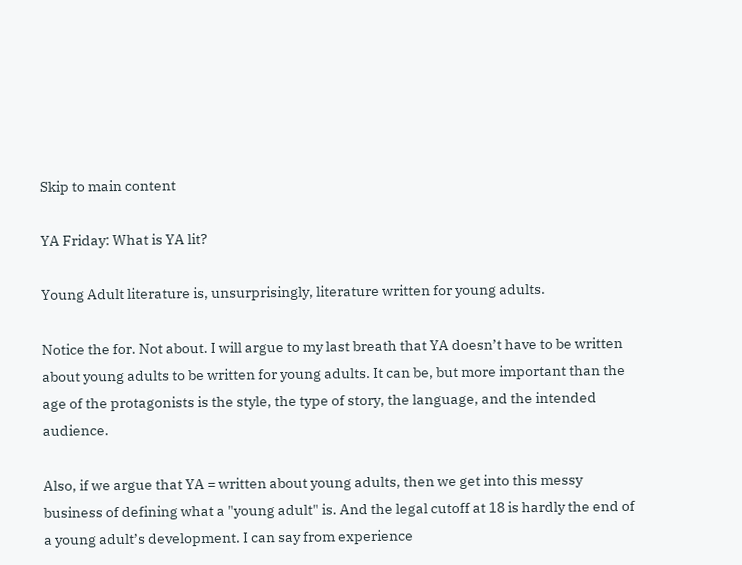Skip to main content

YA Friday: What is YA lit?

Young Adult literature is, unsurprisingly, literature written for young adults.

Notice the for. Not about. I will argue to my last breath that YA doesn’t have to be written about young adults to be written for young adults. It can be, but more important than the age of the protagonists is the style, the type of story, the language, and the intended audience.

Also, if we argue that YA = written about young adults, then we get into this messy business of defining what a "young adult" is. And the legal cutoff at 18 is hardly the end of a young adult’s development. I can say from experience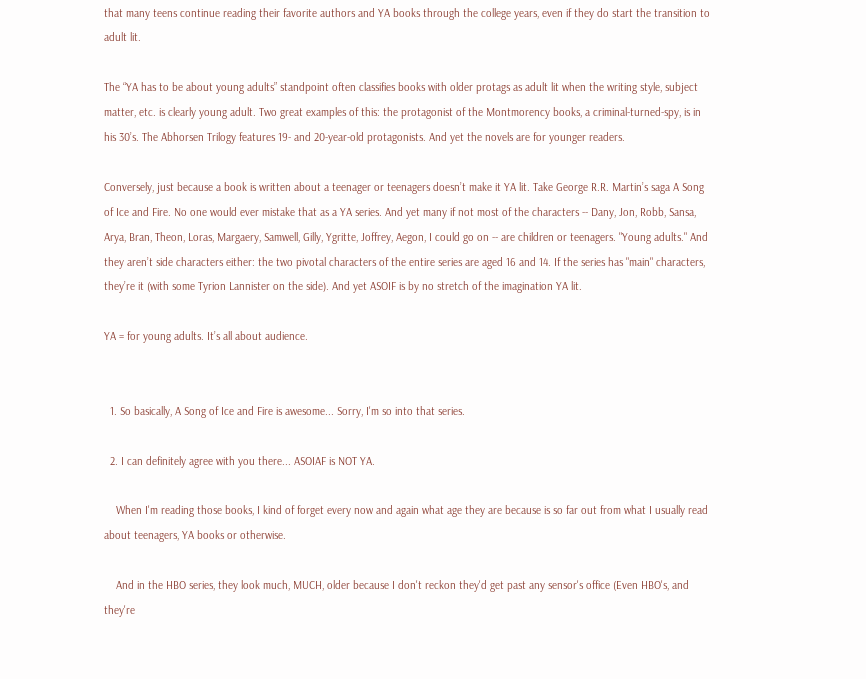that many teens continue reading their favorite authors and YA books through the college years, even if they do start the transition to adult lit.

The “YA has to be about young adults” standpoint often classifies books with older protags as adult lit when the writing style, subject matter, etc. is clearly young adult. Two great examples of this: the protagonist of the Montmorency books, a criminal-turned-spy, is in his 30’s. The Abhorsen Trilogy features 19- and 20-year-old protagonists. And yet the novels are for younger readers.

Conversely, just because a book is written about a teenager or teenagers doesn’t make it YA lit. Take George R.R. Martin’s saga A Song of Ice and Fire. No one would ever mistake that as a YA series. And yet many if not most of the characters -- Dany, Jon, Robb, Sansa, Arya, Bran, Theon, Loras, Margaery, Samwell, Gilly, Ygritte, Joffrey, Aegon, I could go on -- are children or teenagers. "Young adults." And they aren’t side characters either: the two pivotal characters of the entire series are aged 16 and 14. If the series has "main" characters, they’re it (with some Tyrion Lannister on the side). And yet ASOIF is by no stretch of the imagination YA lit.

YA = for young adults. It’s all about audience.


  1. So basically, A Song of Ice and Fire is awesome... Sorry, I'm so into that series.

  2. I can definitely agree with you there... ASOIAF is NOT YA.

    When I'm reading those books, I kind of forget every now and again what age they are because is so far out from what I usually read about teenagers, YA books or otherwise.

    And in the HBO series, they look much, MUCH, older because I don't reckon they'd get past any sensor's office (Even HBO's, and they're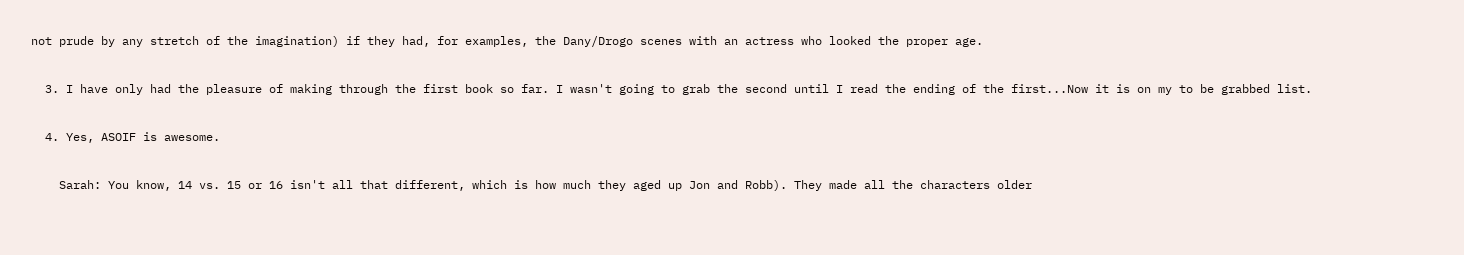not prude by any stretch of the imagination) if they had, for examples, the Dany/Drogo scenes with an actress who looked the proper age.

  3. I have only had the pleasure of making through the first book so far. I wasn't going to grab the second until I read the ending of the first...Now it is on my to be grabbed list.

  4. Yes, ASOIF is awesome.

    Sarah: You know, 14 vs. 15 or 16 isn't all that different, which is how much they aged up Jon and Robb). They made all the characters older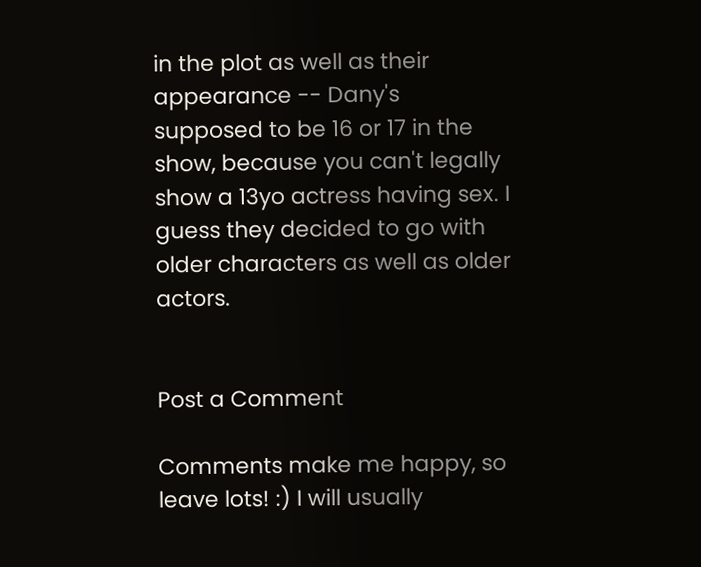in the plot as well as their appearance -- Dany's supposed to be 16 or 17 in the show, because you can't legally show a 13yo actress having sex. I guess they decided to go with older characters as well as older actors.


Post a Comment

Comments make me happy, so leave lots! :) I will usually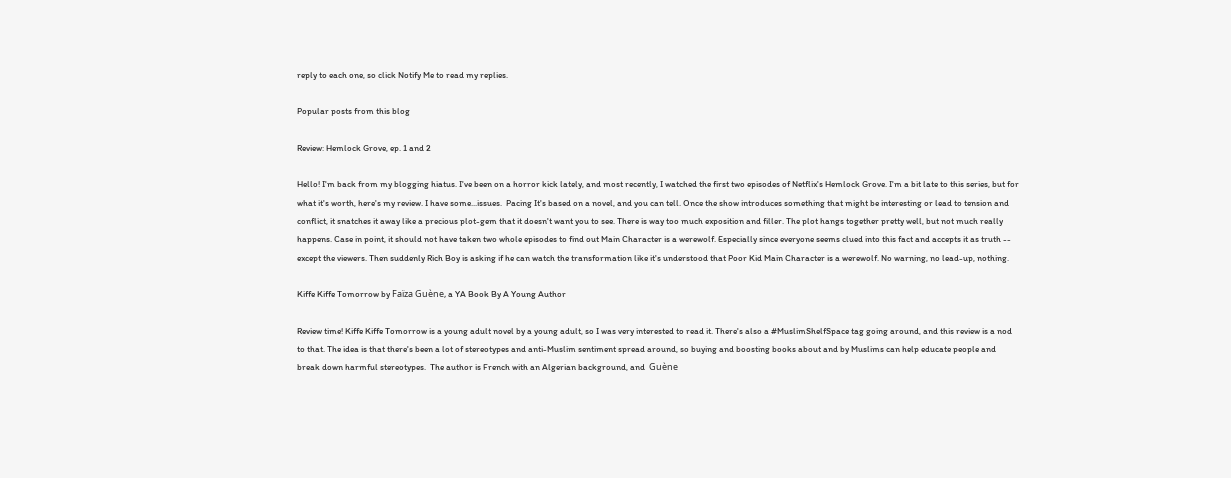reply to each one, so click Notify Me to read my replies.

Popular posts from this blog

Review: Hemlock Grove, ep. 1 and 2

Hello! I'm back from my blogging hiatus. I've been on a horror kick lately, and most recently, I watched the first two episodes of Netflix's Hemlock Grove. I'm a bit late to this series, but for what it's worth, here's my review. I have some...issues.  Pacing It's based on a novel, and you can tell. Once the show introduces something that might be interesting or lead to tension and conflict, it snatches it away like a precious plot-gem that it doesn't want you to see. There is way too much exposition and filler. The plot hangs together pretty well, but not much really happens. Case in point, it should not have taken two whole episodes to find out Main Character is a werewolf. Especially since everyone seems clued into this fact and accepts it as truth -- except the viewers. Then suddenly Rich Boy is asking if he can watch the transformation like it's understood that Poor Kid Main Character is a werewolf. No warning, no lead-up, nothing.

Kiffe Kiffe Tomorrow by Faïza Guène, a YA Book By A Young Author

Review time! Kiffe Kiffe Tomorrow is a young adult novel by a young adult, so I was very interested to read it. There's also a #MuslimShelfSpace tag going around, and this review is a nod to that. The idea is that there's been a lot of stereotypes and anti-Muslim sentiment spread around, so buying and boosting books about and by Muslims can help educate people and break down harmful stereotypes.  The author is French with an Algerian background, and  Guène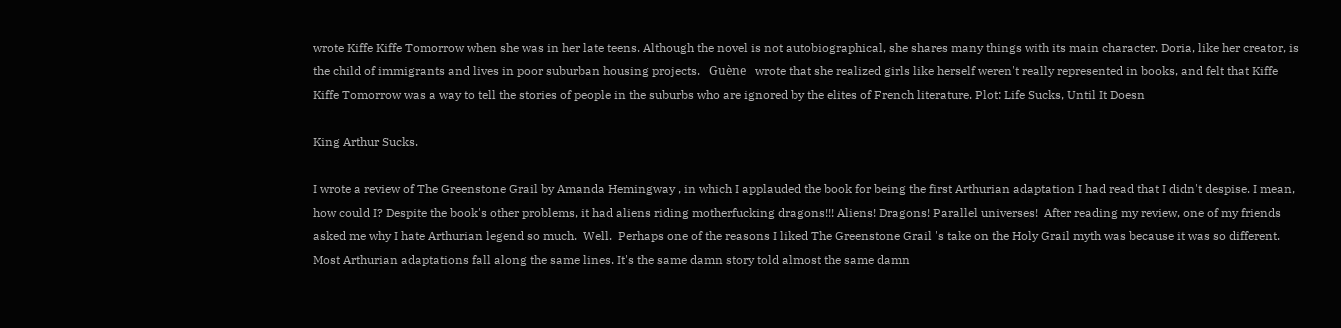wrote Kiffe Kiffe Tomorrow when she was in her late teens. Although the novel is not autobiographical, she shares many things with its main character. Doria, like her creator, is the child of immigrants and lives in poor suburban housing projects.   Guène   wrote that she realized girls like herself weren't really represented in books, and felt that Kiffe Kiffe Tomorrow was a way to tell the stories of people in the suburbs who are ignored by the elites of French literature. Plot: Life Sucks, Until It Doesn

King Arthur Sucks.

I wrote a review of The Greenstone Grail by Amanda Hemingway , in which I applauded the book for being the first Arthurian adaptation I had read that I didn't despise. I mean, how could I? Despite the book's other problems, it had aliens riding motherfucking dragons!!! Aliens! Dragons! Parallel universes!  After reading my review, one of my friends asked me why I hate Arthurian legend so much.  Well.  Perhaps one of the reasons I liked The Greenstone Grail 's take on the Holy Grail myth was because it was so different.  Most Arthurian adaptations fall along the same lines. It's the same damn story told almost the same damn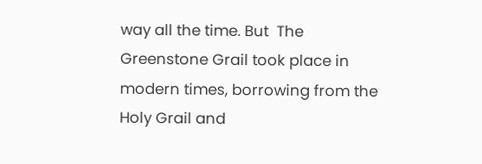way all the time. But  The Greenstone Grail took place in modern times, borrowing from the Holy Grail and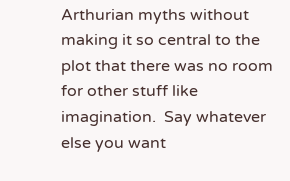Arthurian myths without making it so central to the plot that there was no room for other stuff like imagination.  Say whatever else you want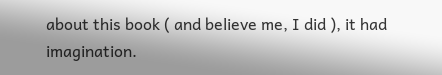about this book ( and believe me, I did ), it had imagination.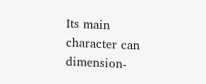Its main character can dimension-